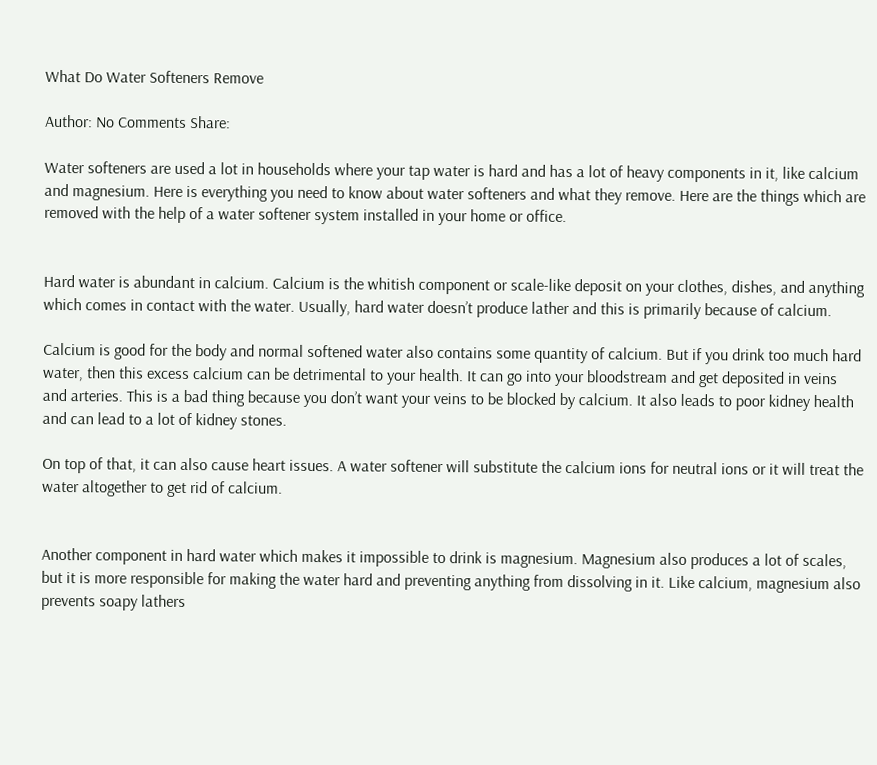What Do Water Softeners Remove

Author: No Comments Share:

Water softeners are used a lot in households where your tap water is hard and has a lot of heavy components in it, like calcium and magnesium. Here is everything you need to know about water softeners and what they remove. Here are the things which are removed with the help of a water softener system installed in your home or office.


Hard water is abundant in calcium. Calcium is the whitish component or scale-like deposit on your clothes, dishes, and anything which comes in contact with the water. Usually, hard water doesn’t produce lather and this is primarily because of calcium.

Calcium is good for the body and normal softened water also contains some quantity of calcium. But if you drink too much hard water, then this excess calcium can be detrimental to your health. It can go into your bloodstream and get deposited in veins and arteries. This is a bad thing because you don’t want your veins to be blocked by calcium. It also leads to poor kidney health and can lead to a lot of kidney stones.

On top of that, it can also cause heart issues. A water softener will substitute the calcium ions for neutral ions or it will treat the water altogether to get rid of calcium.


Another component in hard water which makes it impossible to drink is magnesium. Magnesium also produces a lot of scales, but it is more responsible for making the water hard and preventing anything from dissolving in it. Like calcium, magnesium also prevents soapy lathers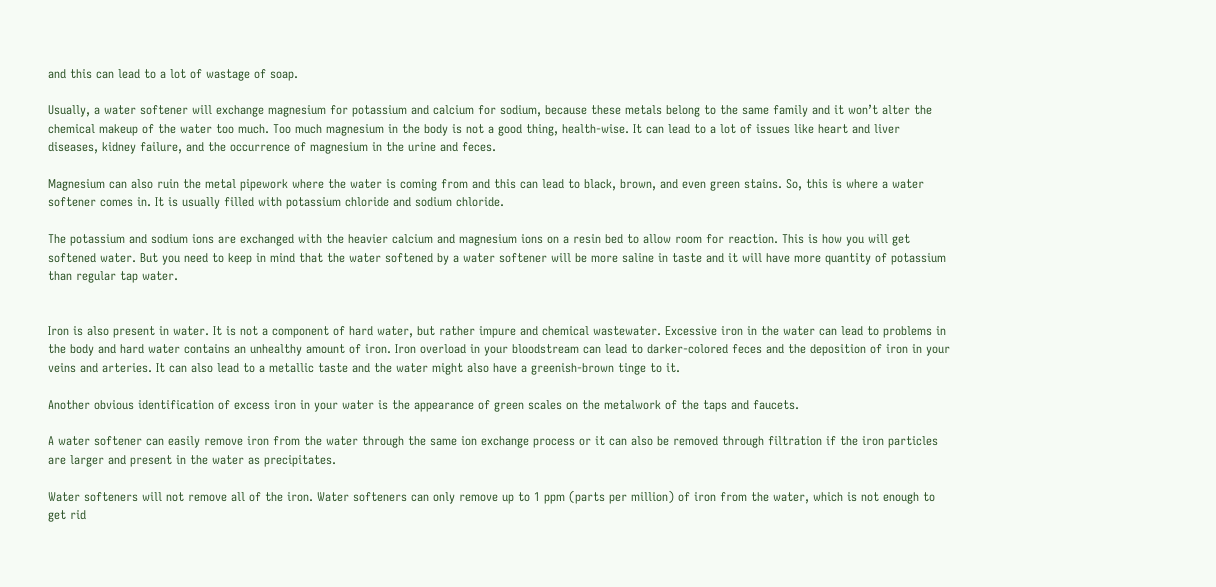and this can lead to a lot of wastage of soap.

Usually, a water softener will exchange magnesium for potassium and calcium for sodium, because these metals belong to the same family and it won’t alter the chemical makeup of the water too much. Too much magnesium in the body is not a good thing, health-wise. It can lead to a lot of issues like heart and liver diseases, kidney failure, and the occurrence of magnesium in the urine and feces.

Magnesium can also ruin the metal pipework where the water is coming from and this can lead to black, brown, and even green stains. So, this is where a water softener comes in. It is usually filled with potassium chloride and sodium chloride.

The potassium and sodium ions are exchanged with the heavier calcium and magnesium ions on a resin bed to allow room for reaction. This is how you will get softened water. But you need to keep in mind that the water softened by a water softener will be more saline in taste and it will have more quantity of potassium than regular tap water.


Iron is also present in water. It is not a component of hard water, but rather impure and chemical wastewater. Excessive iron in the water can lead to problems in the body and hard water contains an unhealthy amount of iron. Iron overload in your bloodstream can lead to darker-colored feces and the deposition of iron in your veins and arteries. It can also lead to a metallic taste and the water might also have a greenish-brown tinge to it.

Another obvious identification of excess iron in your water is the appearance of green scales on the metalwork of the taps and faucets.

A water softener can easily remove iron from the water through the same ion exchange process or it can also be removed through filtration if the iron particles are larger and present in the water as precipitates.

Water softeners will not remove all of the iron. Water softeners can only remove up to 1 ppm (parts per million) of iron from the water, which is not enough to get rid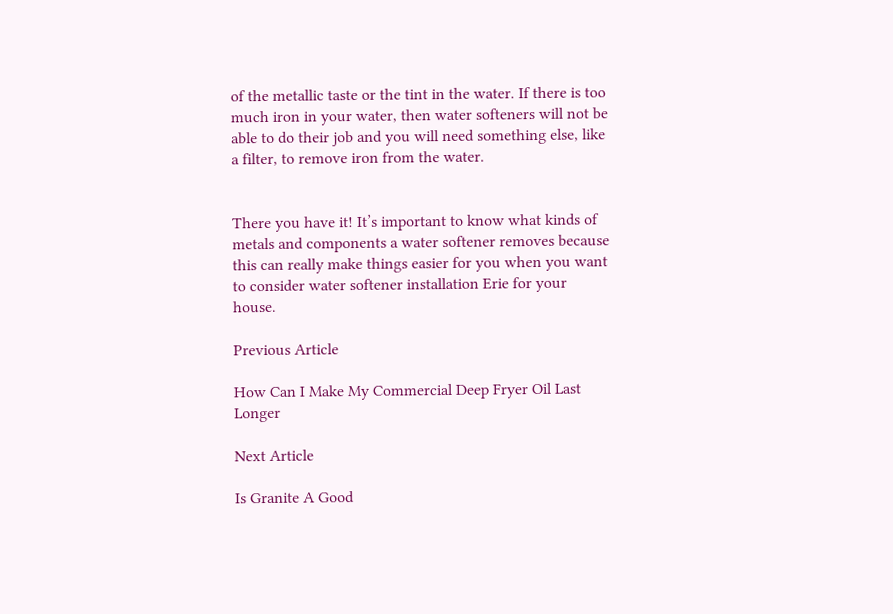of the metallic taste or the tint in the water. If there is too much iron in your water, then water softeners will not be able to do their job and you will need something else, like a filter, to remove iron from the water.


There you have it! It’s important to know what kinds of metals and components a water softener removes because this can really make things easier for you when you want to consider water softener installation Erie for your house.

Previous Article

How Can I Make My Commercial Deep Fryer Oil Last Longer

Next Article

Is Granite A Good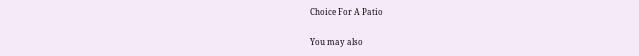Choice For A Patio

You may also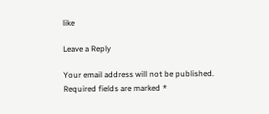like

Leave a Reply

Your email address will not be published. Required fields are marked *